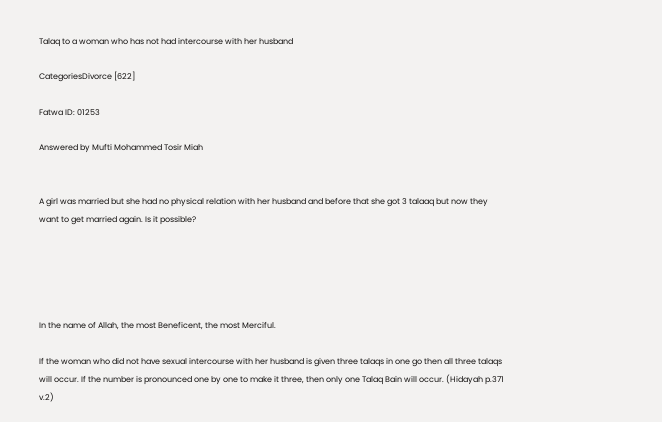Talaq to a woman who has not had intercourse with her husband

CategoriesDivorce [622]

Fatwa ID: 01253

Answered by Mufti Mohammed Tosir Miah


A girl was married but she had no physical relation with her husband and before that she got 3 talaaq but now they want to get married again. Is it possible?





In the name of Allah, the most Beneficent, the most Merciful.

If the woman who did not have sexual intercourse with her husband is given three talaqs in one go then all three talaqs will occur. If the number is pronounced one by one to make it three, then only one Talaq Bain will occur. (Hidayah p.371 v.2)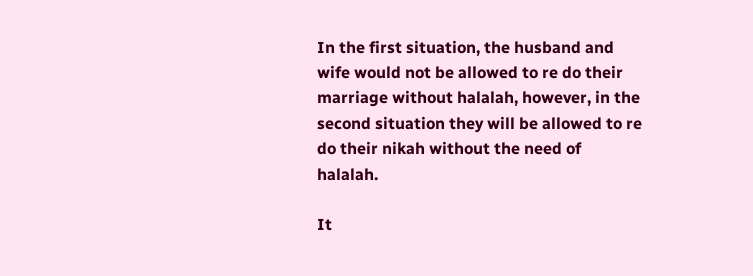In the first situation, the husband and wife would not be allowed to re do their marriage without halalah, however, in the second situation they will be allowed to re do their nikah without the need of halalah.

It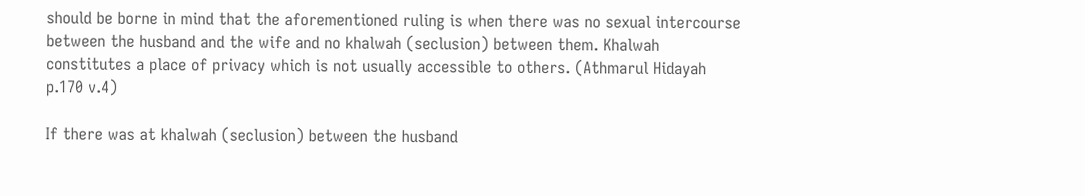should be borne in mind that the aforementioned ruling is when there was no sexual intercourse between the husband and the wife and no khalwah (seclusion) between them. Khalwah constitutes a place of privacy which is not usually accessible to others. (Athmarul Hidayah p.170 v.4)

If there was at khalwah (seclusion) between the husband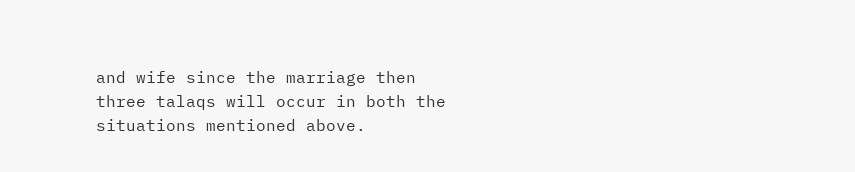and wife since the marriage then three talaqs will occur in both the situations mentioned above.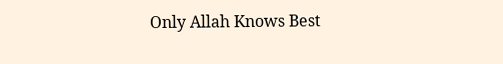Only Allah Knows Best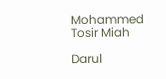Mohammed Tosir Miah

Darul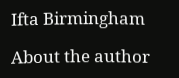Ifta Birmingham

About the author